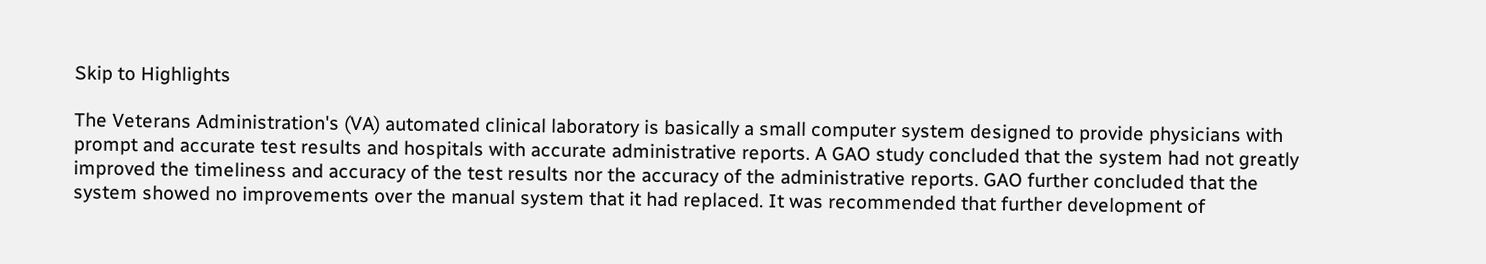Skip to Highlights

The Veterans Administration's (VA) automated clinical laboratory is basically a small computer system designed to provide physicians with prompt and accurate test results and hospitals with accurate administrative reports. A GAO study concluded that the system had not greatly improved the timeliness and accuracy of the test results nor the accuracy of the administrative reports. GAO further concluded that the system showed no improvements over the manual system that it had replaced. It was recommended that further development of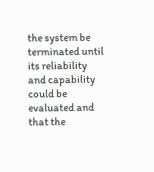the system be terminated until its reliability and capability could be evaluated and that the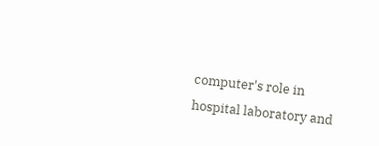computer's role in hospital laboratory and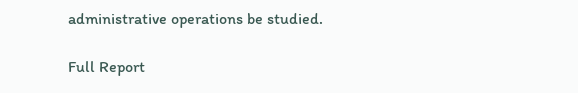administrative operations be studied.

Full Report